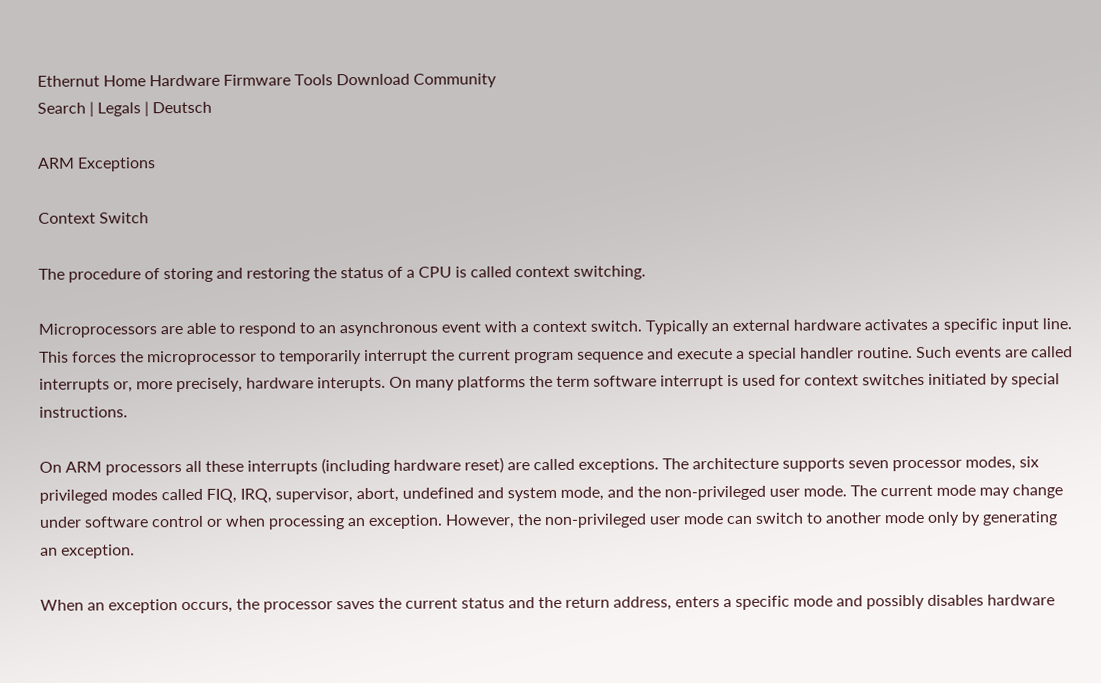Ethernut Home Hardware Firmware Tools Download Community
Search | Legals | Deutsch

ARM Exceptions

Context Switch

The procedure of storing and restoring the status of a CPU is called context switching.

Microprocessors are able to respond to an asynchronous event with a context switch. Typically an external hardware activates a specific input line. This forces the microprocessor to temporarily interrupt the current program sequence and execute a special handler routine. Such events are called interrupts or, more precisely, hardware interupts. On many platforms the term software interrupt is used for context switches initiated by special instructions.

On ARM processors all these interrupts (including hardware reset) are called exceptions. The architecture supports seven processor modes, six privileged modes called FIQ, IRQ, supervisor, abort, undefined and system mode, and the non-privileged user mode. The current mode may change under software control or when processing an exception. However, the non-privileged user mode can switch to another mode only by generating an exception.

When an exception occurs, the processor saves the current status and the return address, enters a specific mode and possibly disables hardware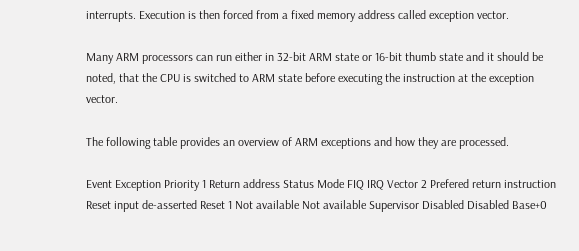interrupts. Execution is then forced from a fixed memory address called exception vector.

Many ARM processors can run either in 32-bit ARM state or 16-bit thumb state and it should be noted, that the CPU is switched to ARM state before executing the instruction at the exception vector.

The following table provides an overview of ARM exceptions and how they are processed.

Event Exception Priority 1 Return address Status Mode FIQ IRQ Vector 2 Prefered return instruction
Reset input de-asserted Reset 1 Not available Not available Supervisor Disabled Disabled Base+0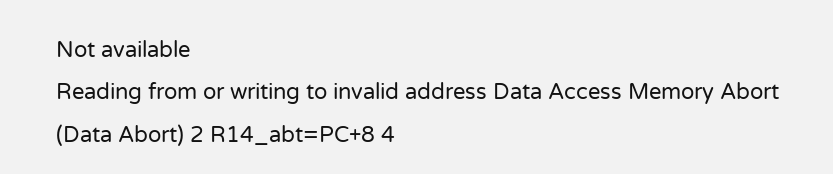Not available
Reading from or writing to invalid address Data Access Memory Abort (Data Abort) 2 R14_abt=PC+8 4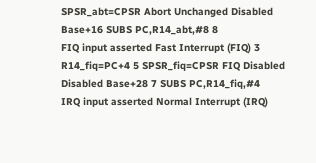SPSR_abt=CPSR Abort Unchanged Disabled Base+16 SUBS PC,R14_abt,#8 8
FIQ input asserted Fast Interrupt (FIQ) 3 R14_fiq=PC+4 5 SPSR_fiq=CPSR FIQ Disabled Disabled Base+28 7 SUBS PC,R14_fiq,#4
IRQ input asserted Normal Interrupt (IRQ)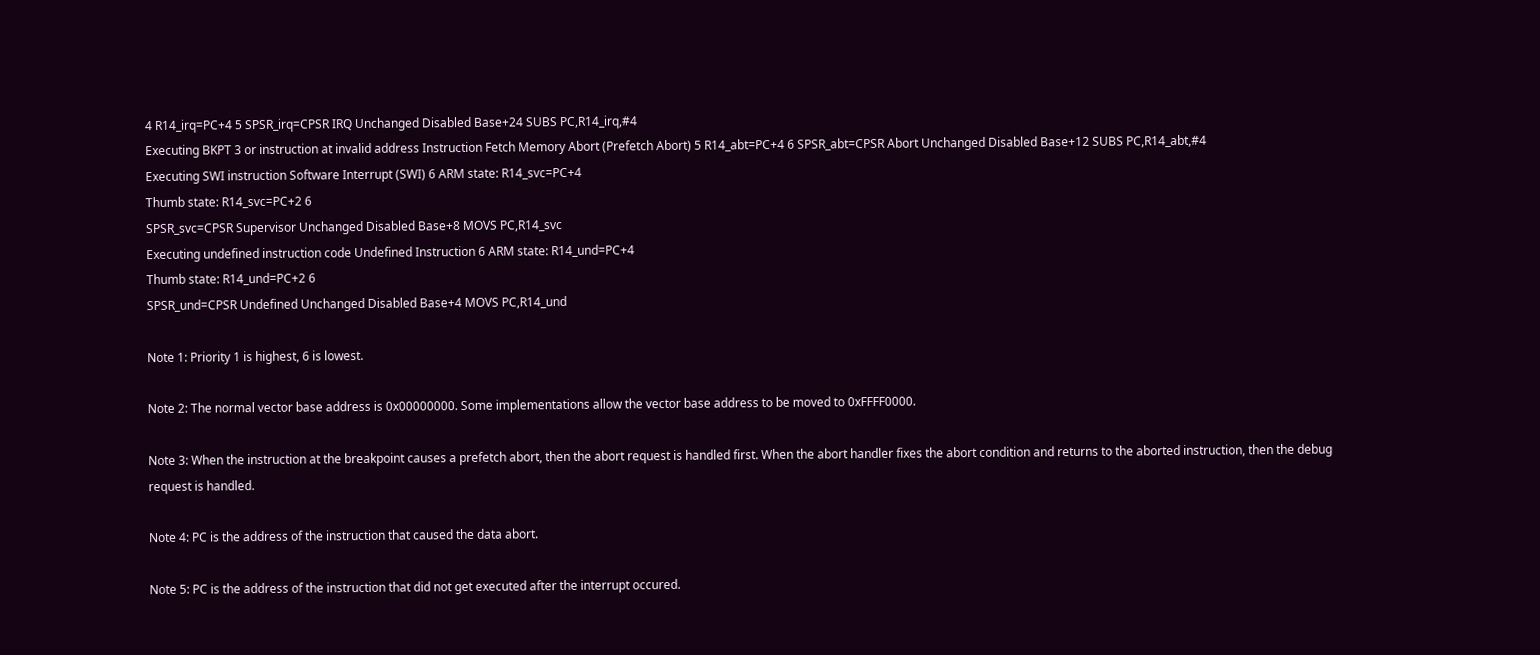4 R14_irq=PC+4 5 SPSR_irq=CPSR IRQ Unchanged Disabled Base+24 SUBS PC,R14_irq,#4
Executing BKPT 3 or instruction at invalid address Instruction Fetch Memory Abort (Prefetch Abort) 5 R14_abt=PC+4 6 SPSR_abt=CPSR Abort Unchanged Disabled Base+12 SUBS PC,R14_abt,#4
Executing SWI instruction Software Interrupt (SWI) 6 ARM state: R14_svc=PC+4
Thumb state: R14_svc=PC+2 6
SPSR_svc=CPSR Supervisor Unchanged Disabled Base+8 MOVS PC,R14_svc
Executing undefined instruction code Undefined Instruction 6 ARM state: R14_und=PC+4
Thumb state: R14_und=PC+2 6
SPSR_und=CPSR Undefined Unchanged Disabled Base+4 MOVS PC,R14_und

Note 1: Priority 1 is highest, 6 is lowest.

Note 2: The normal vector base address is 0x00000000. Some implementations allow the vector base address to be moved to 0xFFFF0000.

Note 3: When the instruction at the breakpoint causes a prefetch abort, then the abort request is handled first. When the abort handler fixes the abort condition and returns to the aborted instruction, then the debug request is handled.

Note 4: PC is the address of the instruction that caused the data abort.

Note 5: PC is the address of the instruction that did not get executed after the interrupt occured.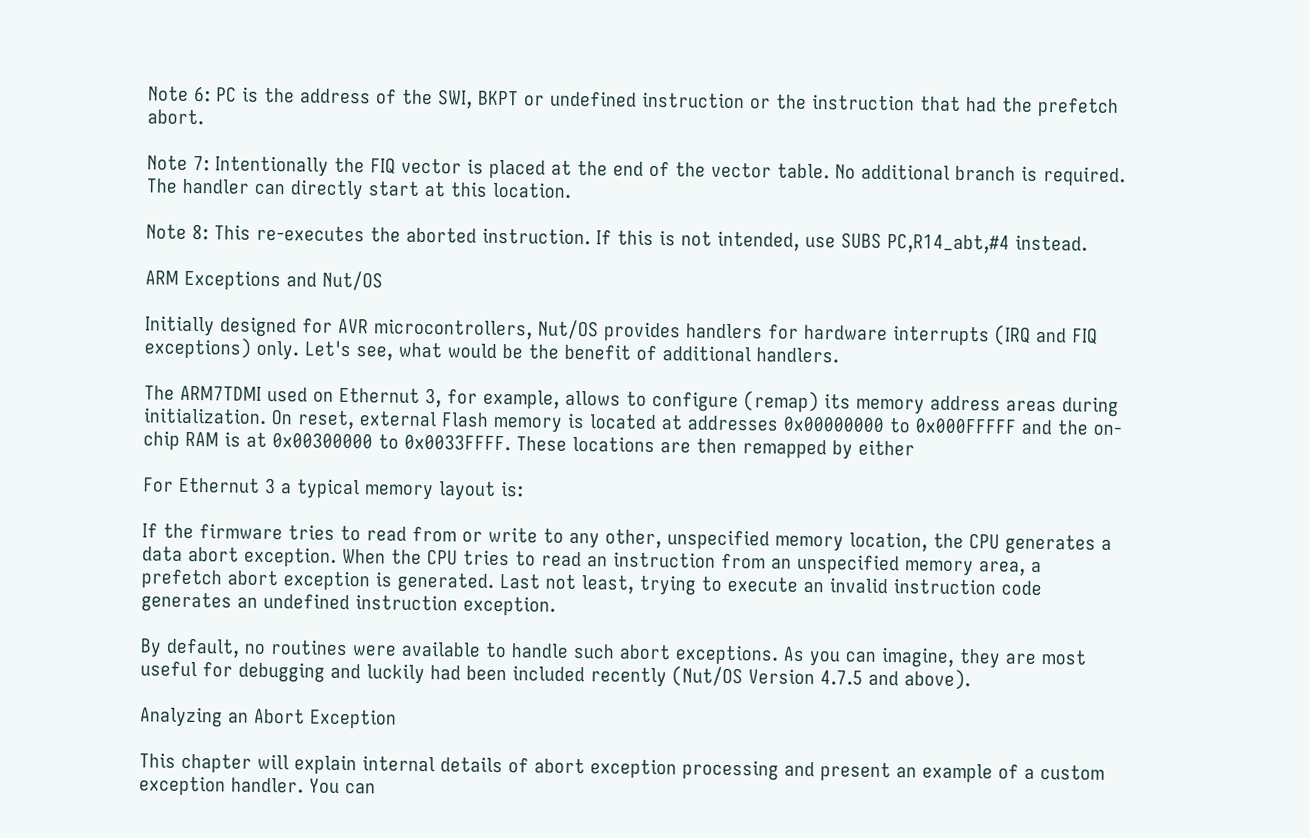Note 6: PC is the address of the SWI, BKPT or undefined instruction or the instruction that had the prefetch abort.

Note 7: Intentionally the FIQ vector is placed at the end of the vector table. No additional branch is required. The handler can directly start at this location.

Note 8: This re-executes the aborted instruction. If this is not intended, use SUBS PC,R14_abt,#4 instead.

ARM Exceptions and Nut/OS

Initially designed for AVR microcontrollers, Nut/OS provides handlers for hardware interrupts (IRQ and FIQ exceptions) only. Let's see, what would be the benefit of additional handlers.

The ARM7TDMI used on Ethernut 3, for example, allows to configure (remap) its memory address areas during initialization. On reset, external Flash memory is located at addresses 0x00000000 to 0x000FFFFF and the on-chip RAM is at 0x00300000 to 0x0033FFFF. These locations are then remapped by either

For Ethernut 3 a typical memory layout is:

If the firmware tries to read from or write to any other, unspecified memory location, the CPU generates a data abort exception. When the CPU tries to read an instruction from an unspecified memory area, a prefetch abort exception is generated. Last not least, trying to execute an invalid instruction code generates an undefined instruction exception.

By default, no routines were available to handle such abort exceptions. As you can imagine, they are most useful for debugging and luckily had been included recently (Nut/OS Version 4.7.5 and above).

Analyzing an Abort Exception

This chapter will explain internal details of abort exception processing and present an example of a custom exception handler. You can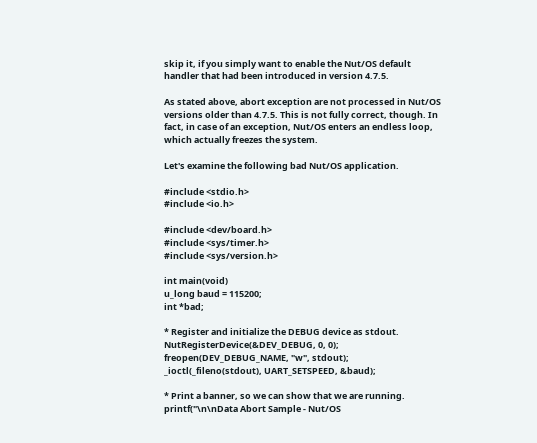skip it, if you simply want to enable the Nut/OS default handler that had been introduced in version 4.7.5.

As stated above, abort exception are not processed in Nut/OS versions older than 4.7.5. This is not fully correct, though. In fact, in case of an exception, Nut/OS enters an endless loop, which actually freezes the system.

Let's examine the following bad Nut/OS application.

#include <stdio.h>
#include <io.h>

#include <dev/board.h>
#include <sys/timer.h>
#include <sys/version.h>

int main(void)
u_long baud = 115200;
int *bad;

* Register and initialize the DEBUG device as stdout.
NutRegisterDevice(&DEV_DEBUG, 0, 0);
freopen(DEV_DEBUG_NAME, "w", stdout);
_ioctl(_fileno(stdout), UART_SETSPEED, &baud);

* Print a banner, so we can show that we are running.
printf("\n\nData Abort Sample - Nut/OS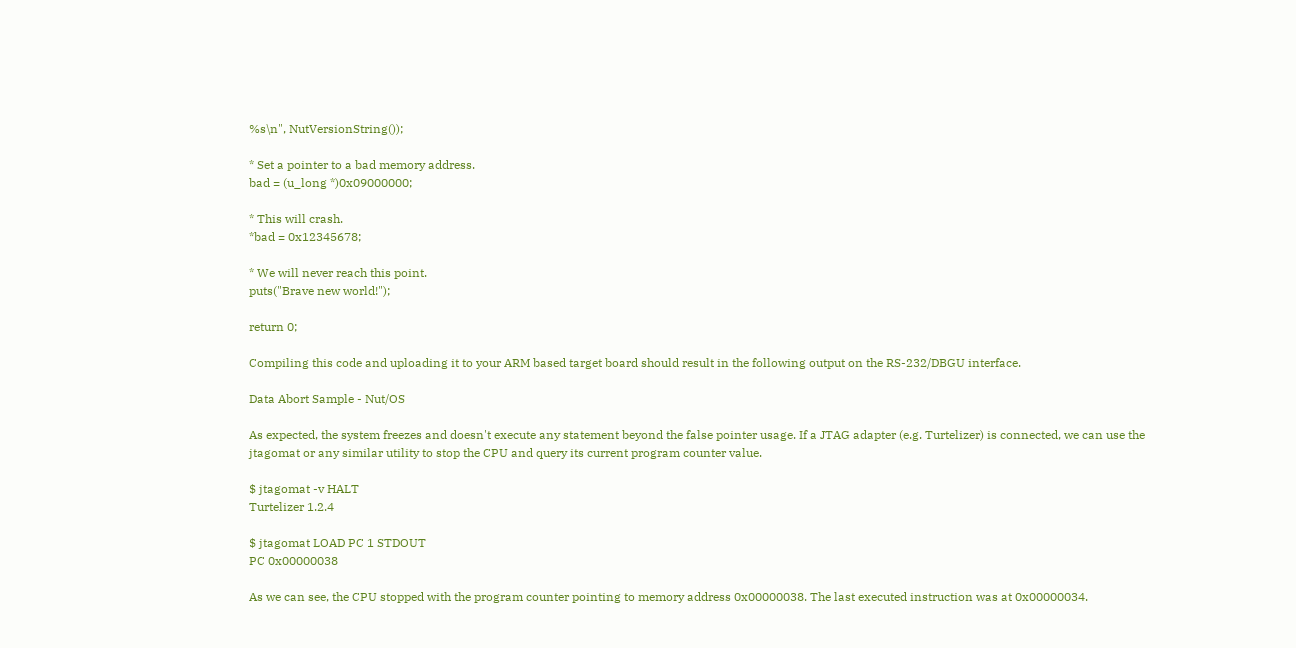%s\n", NutVersionString());

* Set a pointer to a bad memory address.
bad = (u_long *)0x09000000;

* This will crash.
*bad = 0x12345678;

* We will never reach this point.
puts("Brave new world!");

return 0;

Compiling this code and uploading it to your ARM based target board should result in the following output on the RS-232/DBGU interface.

Data Abort Sample - Nut/OS

As expected, the system freezes and doesn't execute any statement beyond the false pointer usage. If a JTAG adapter (e.g. Turtelizer) is connected, we can use the jtagomat or any similar utility to stop the CPU and query its current program counter value.

$ jtagomat -v HALT
Turtelizer 1.2.4

$ jtagomat LOAD PC 1 STDOUT
PC 0x00000038

As we can see, the CPU stopped with the program counter pointing to memory address 0x00000038. The last executed instruction was at 0x00000034.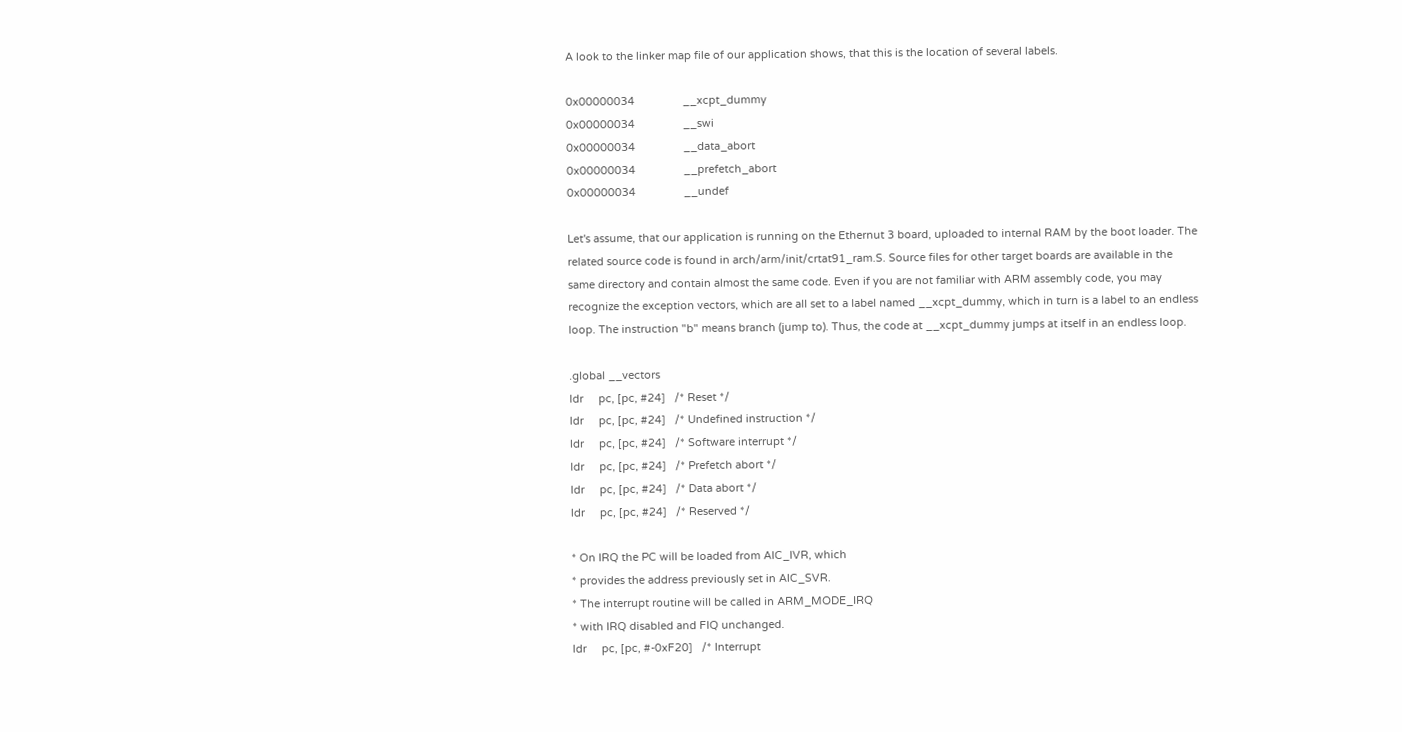A look to the linker map file of our application shows, that this is the location of several labels.

0x00000034                __xcpt_dummy
0x00000034                __swi
0x00000034                __data_abort
0x00000034                __prefetch_abort
0x00000034                __undef

Let's assume, that our application is running on the Ethernut 3 board, uploaded to internal RAM by the boot loader. The related source code is found in arch/arm/init/crtat91_ram.S. Source files for other target boards are available in the same directory and contain almost the same code. Even if you are not familiar with ARM assembly code, you may recognize the exception vectors, which are all set to a label named __xcpt_dummy, which in turn is a label to an endless loop. The instruction "b" means branch (jump to). Thus, the code at __xcpt_dummy jumps at itself in an endless loop.

.global __vectors
ldr     pc, [pc, #24]   /* Reset */
ldr     pc, [pc, #24]   /* Undefined instruction */
ldr     pc, [pc, #24]   /* Software interrupt */
ldr     pc, [pc, #24]   /* Prefetch abort */
ldr     pc, [pc, #24]   /* Data abort */
ldr     pc, [pc, #24]   /* Reserved */

* On IRQ the PC will be loaded from AIC_IVR, which
* provides the address previously set in AIC_SVR.
* The interrupt routine will be called in ARM_MODE_IRQ
* with IRQ disabled and FIQ unchanged.
ldr     pc, [pc, #-0xF20]   /* Interrupt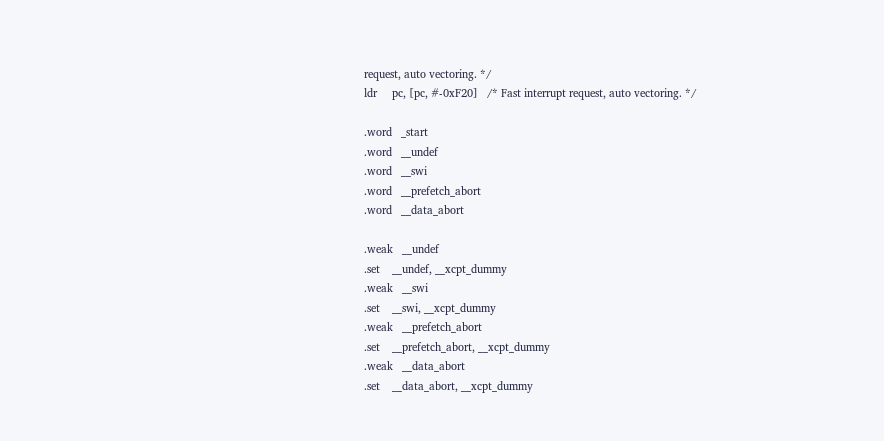request, auto vectoring. */
ldr     pc, [pc, #-0xF20]   /* Fast interrupt request, auto vectoring. */

.word   _start
.word   __undef
.word   __swi
.word   __prefetch_abort
.word   __data_abort

.weak   __undef
.set    __undef, __xcpt_dummy
.weak   __swi
.set    __swi, __xcpt_dummy
.weak   __prefetch_abort
.set    __prefetch_abort, __xcpt_dummy
.weak   __data_abort
.set    __data_abort, __xcpt_dummy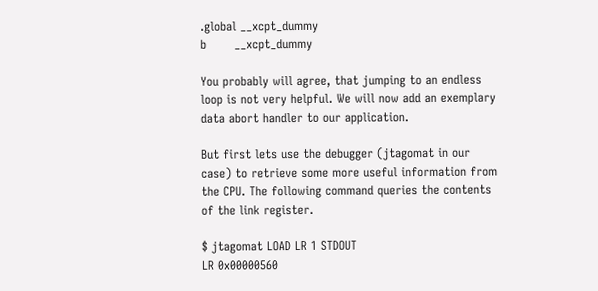.global __xcpt_dummy
b       __xcpt_dummy

You probably will agree, that jumping to an endless loop is not very helpful. We will now add an exemplary data abort handler to our application.

But first lets use the debugger (jtagomat in our case) to retrieve some more useful information from the CPU. The following command queries the contents of the link register.

$ jtagomat LOAD LR 1 STDOUT
LR 0x00000560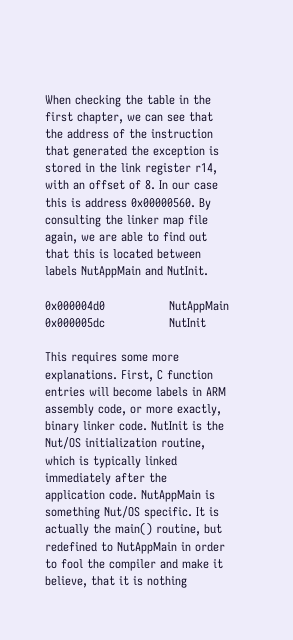When checking the table in the first chapter, we can see that the address of the instruction that generated the exception is stored in the link register r14, with an offset of 8. In our case this is address 0x00000560. By consulting the linker map file again, we are able to find out that this is located between labels NutAppMain and NutInit.

0x000004d0                NutAppMain
0x000005dc                NutInit

This requires some more explanations. First, C function entries will become labels in ARM assembly code, or more exactly, binary linker code. NutInit is the Nut/OS initialization routine, which is typically linked immediately after the application code. NutAppMain is something Nut/OS specific. It is actually the main() routine, but redefined to NutAppMain in order to fool the compiler and make it believe, that it is nothing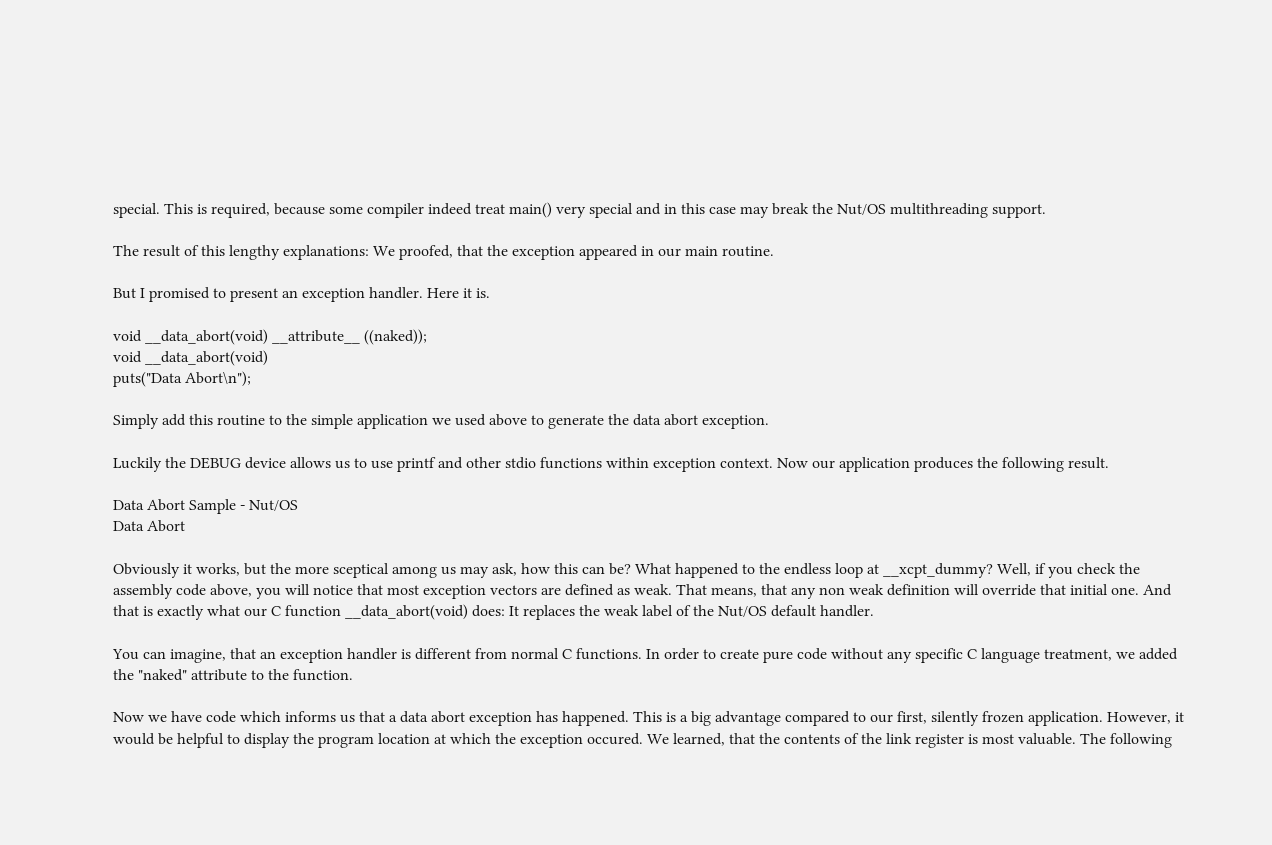special. This is required, because some compiler indeed treat main() very special and in this case may break the Nut/OS multithreading support.

The result of this lengthy explanations: We proofed, that the exception appeared in our main routine.

But I promised to present an exception handler. Here it is.

void __data_abort(void) __attribute__ ((naked));
void __data_abort(void)
puts("Data Abort\n");

Simply add this routine to the simple application we used above to generate the data abort exception.

Luckily the DEBUG device allows us to use printf and other stdio functions within exception context. Now our application produces the following result.

Data Abort Sample - Nut/OS
Data Abort

Obviously it works, but the more sceptical among us may ask, how this can be? What happened to the endless loop at __xcpt_dummy? Well, if you check the assembly code above, you will notice that most exception vectors are defined as weak. That means, that any non weak definition will override that initial one. And that is exactly what our C function __data_abort(void) does: It replaces the weak label of the Nut/OS default handler.

You can imagine, that an exception handler is different from normal C functions. In order to create pure code without any specific C language treatment, we added the "naked" attribute to the function.

Now we have code which informs us that a data abort exception has happened. This is a big advantage compared to our first, silently frozen application. However, it would be helpful to display the program location at which the exception occured. We learned, that the contents of the link register is most valuable. The following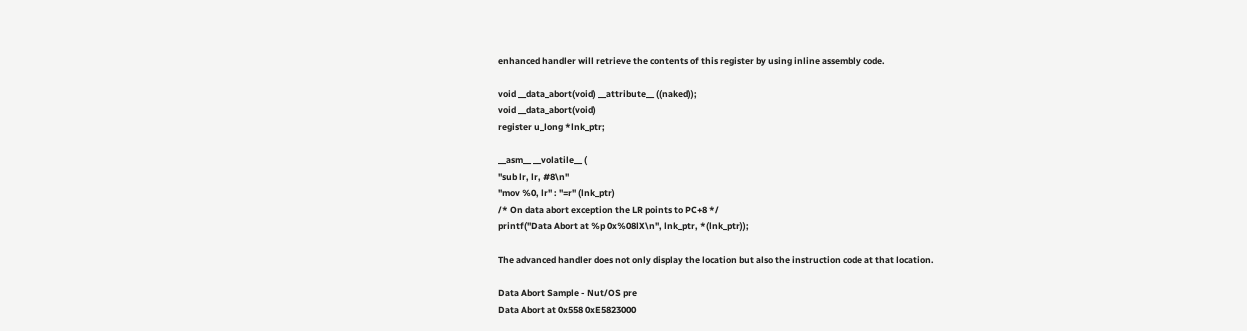enhanced handler will retrieve the contents of this register by using inline assembly code.

void __data_abort(void) __attribute__ ((naked));
void __data_abort(void)
register u_long *lnk_ptr;

__asm__ __volatile__ (
"sub lr, lr, #8\n"
"mov %0, lr" : "=r" (lnk_ptr)
/* On data abort exception the LR points to PC+8 */
printf("Data Abort at %p 0x%08lX\n", lnk_ptr, *(lnk_ptr));

The advanced handler does not only display the location but also the instruction code at that location.

Data Abort Sample - Nut/OS pre
Data Abort at 0x558 0xE5823000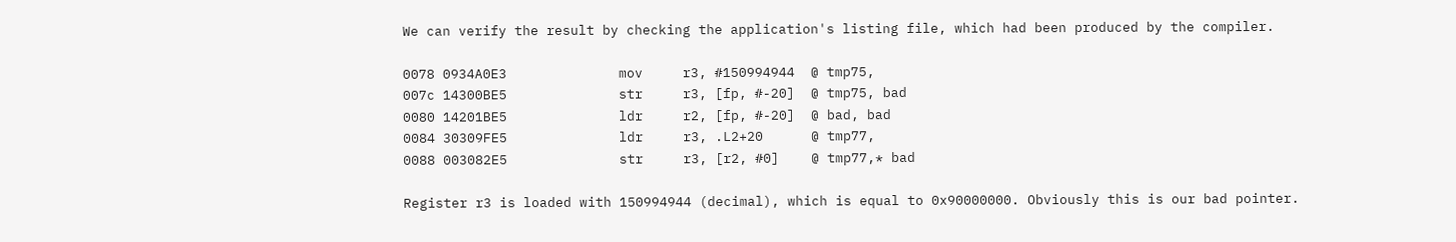We can verify the result by checking the application's listing file, which had been produced by the compiler.

0078 0934A0E3              mov     r3, #150994944  @ tmp75,
007c 14300BE5              str     r3, [fp, #-20]  @ tmp75, bad
0080 14201BE5              ldr     r2, [fp, #-20]  @ bad, bad
0084 30309FE5              ldr     r3, .L2+20      @ tmp77,
0088 003082E5              str     r3, [r2, #0]    @ tmp77,* bad

Register r3 is loaded with 150994944 (decimal), which is equal to 0x90000000. Obviously this is our bad pointer.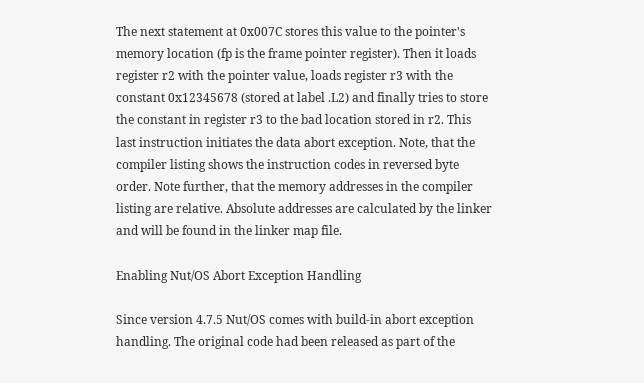The next statement at 0x007C stores this value to the pointer's memory location (fp is the frame pointer register). Then it loads register r2 with the pointer value, loads register r3 with the constant 0x12345678 (stored at label .L2) and finally tries to store the constant in register r3 to the bad location stored in r2. This last instruction initiates the data abort exception. Note, that the compiler listing shows the instruction codes in reversed byte order. Note further, that the memory addresses in the compiler listing are relative. Absolute addresses are calculated by the linker and will be found in the linker map file.

Enabling Nut/OS Abort Exception Handling

Since version 4.7.5 Nut/OS comes with build-in abort exception handling. The original code had been released as part of the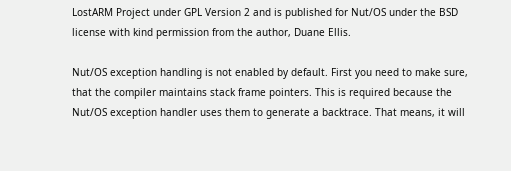LostARM Project under GPL Version 2 and is published for Nut/OS under the BSD license with kind permission from the author, Duane Ellis.

Nut/OS exception handling is not enabled by default. First you need to make sure, that the compiler maintains stack frame pointers. This is required because the Nut/OS exception handler uses them to generate a backtrace. That means, it will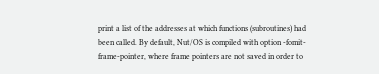print a list of the addresses at which functions (subroutines) had been called. By default, Nut/OS is compiled with option -fomit-frame-pointer, where frame pointers are not saved in order to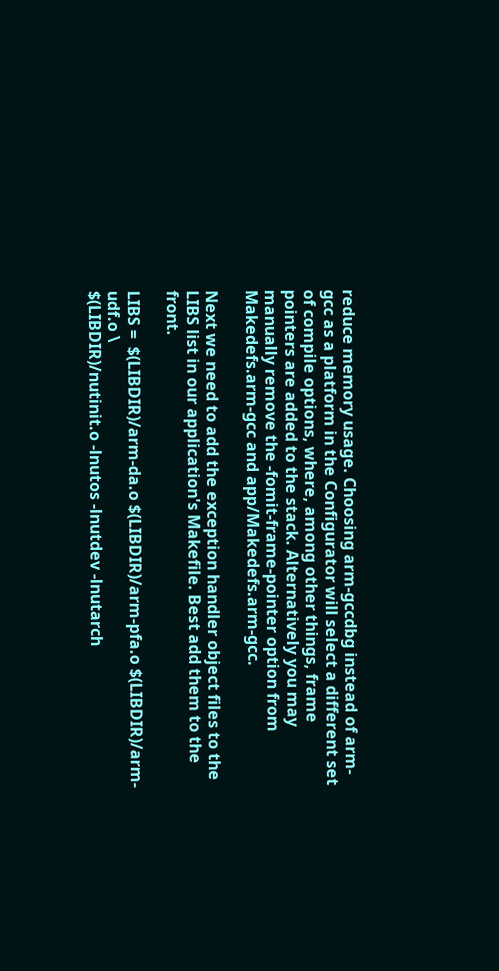reduce memory usage. Choosing arm-gccdbg instead of arm-gcc as a platform in the Configurator will select a different set of compile options, where, among other things, frame pointers are added to the stack. Alternatively you may manually remove the -fomit-frame-pointer option from Makedefs.arm-gcc and app/Makedefs.arm-gcc.

Next we need to add the exception handler object files to the LIBS list in our application's Makefile. Best add them to the front.

LIBS =  $(LIBDIR)/arm-da.o $(LIBDIR)/arm-pfa.o $(LIBDIR)/arm-udf.o \
$(LIBDIR)/nutinit.o -lnutos -lnutdev -lnutarch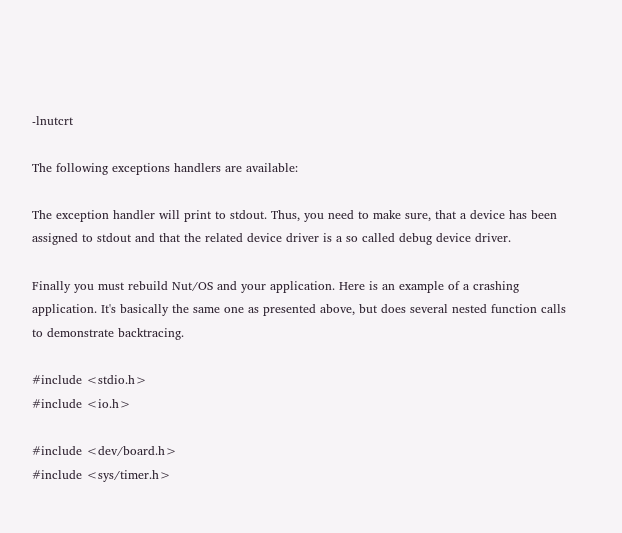-lnutcrt

The following exceptions handlers are available:

The exception handler will print to stdout. Thus, you need to make sure, that a device has been assigned to stdout and that the related device driver is a so called debug device driver.

Finally you must rebuild Nut/OS and your application. Here is an example of a crashing application. It's basically the same one as presented above, but does several nested function calls to demonstrate backtracing.

#include <stdio.h>
#include <io.h>

#include <dev/board.h>
#include <sys/timer.h>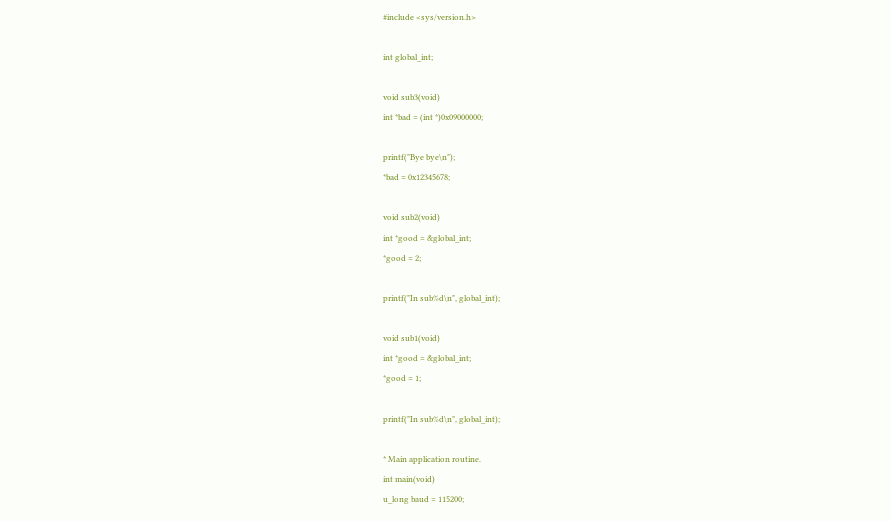#include <sys/version.h>

int global_int;

void sub3(void)
int *bad = (int *)0x09000000;

printf("Bye bye\n");
*bad = 0x12345678;

void sub2(void)
int *good = &global_int;
*good = 2;

printf("In sub%d\n", global_int);

void sub1(void)
int *good = &global_int;
*good = 1;

printf("In sub%d\n", global_int);

* Main application routine.
int main(void)
u_long baud = 115200;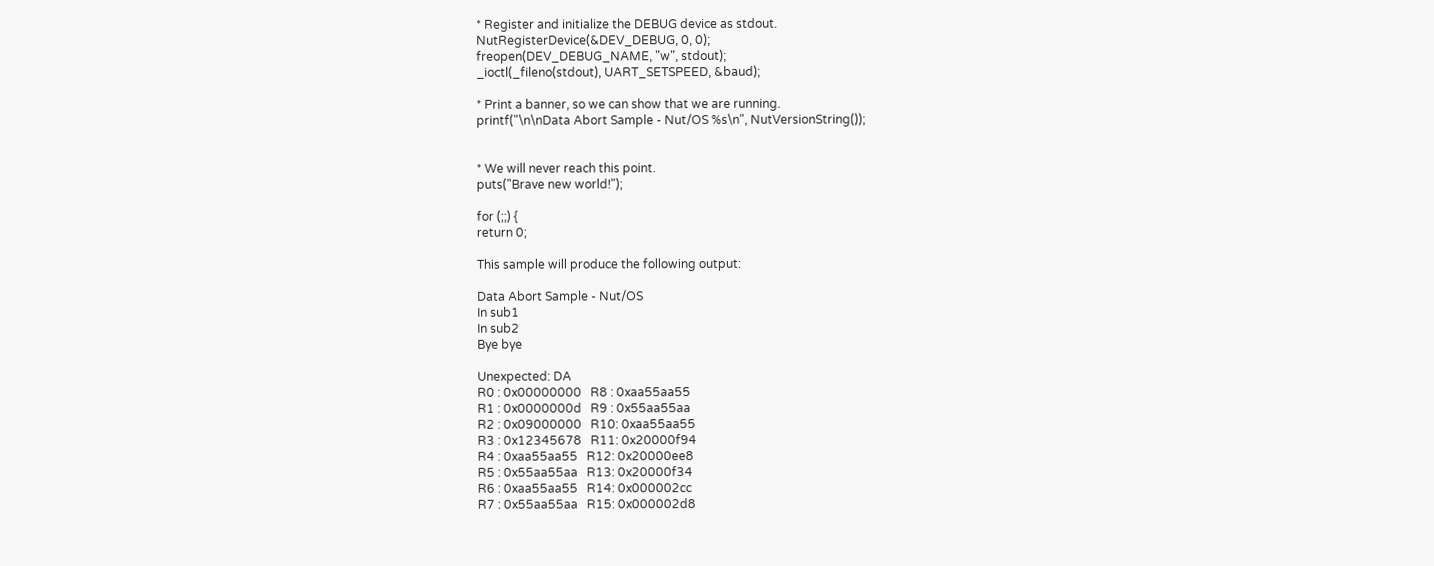* Register and initialize the DEBUG device as stdout.
NutRegisterDevice(&DEV_DEBUG, 0, 0);
freopen(DEV_DEBUG_NAME, "w", stdout);
_ioctl(_fileno(stdout), UART_SETSPEED, &baud);

* Print a banner, so we can show that we are running.
printf("\n\nData Abort Sample - Nut/OS %s\n", NutVersionString());


* We will never reach this point.
puts("Brave new world!");

for (;;) {
return 0;

This sample will produce the following output:

Data Abort Sample - Nut/OS
In sub1
In sub2
Bye bye

Unexpected: DA
R0 : 0x00000000   R8 : 0xaa55aa55
R1 : 0x0000000d   R9 : 0x55aa55aa
R2 : 0x09000000   R10: 0xaa55aa55
R3 : 0x12345678   R11: 0x20000f94
R4 : 0xaa55aa55   R12: 0x20000ee8
R5 : 0x55aa55aa   R13: 0x20000f34
R6 : 0xaa55aa55   R14: 0x000002cc
R7 : 0x55aa55aa   R15: 0x000002d8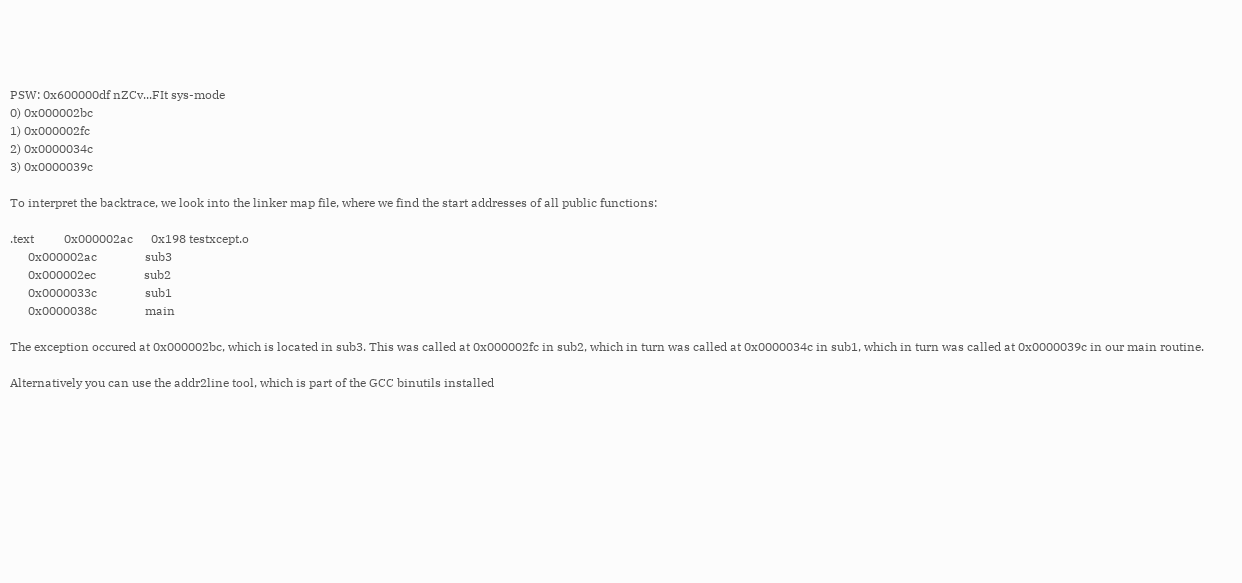PSW: 0x600000df nZCv...FIt sys-mode
0) 0x000002bc
1) 0x000002fc
2) 0x0000034c
3) 0x0000039c

To interpret the backtrace, we look into the linker map file, where we find the start addresses of all public functions:

.text          0x000002ac      0x198 testxcept.o
      0x000002ac                sub3
      0x000002ec                sub2
      0x0000033c                sub1
      0x0000038c                main

The exception occured at 0x000002bc, which is located in sub3. This was called at 0x000002fc in sub2, which in turn was called at 0x0000034c in sub1, which in turn was called at 0x0000039c in our main routine.

Alternatively you can use the addr2line tool, which is part of the GCC binutils installed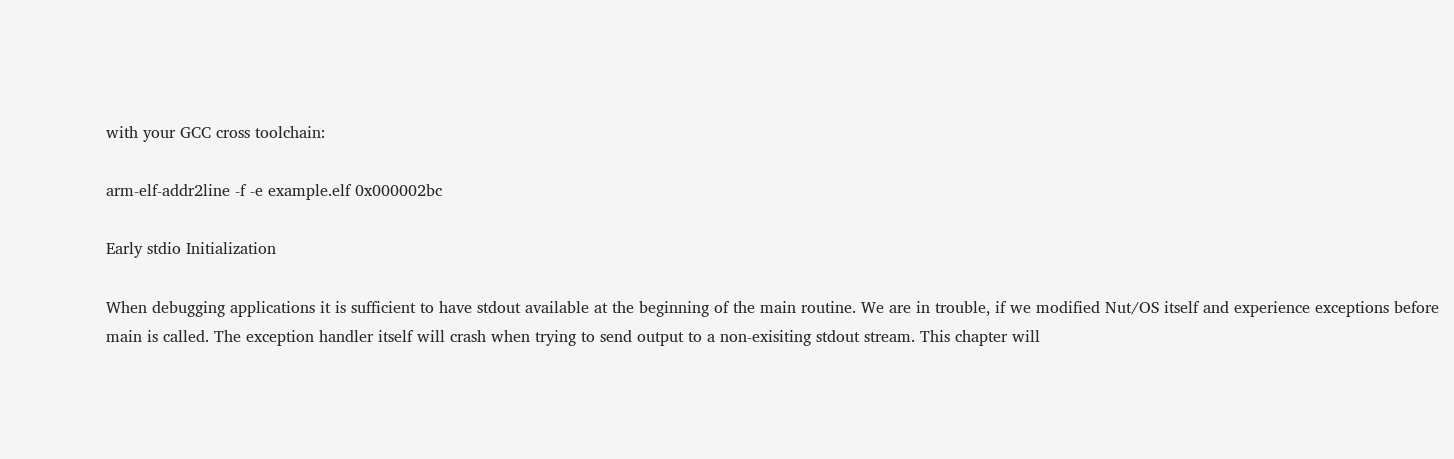with your GCC cross toolchain:

arm-elf-addr2line -f -e example.elf 0x000002bc

Early stdio Initialization

When debugging applications it is sufficient to have stdout available at the beginning of the main routine. We are in trouble, if we modified Nut/OS itself and experience exceptions before main is called. The exception handler itself will crash when trying to send output to a non-exisiting stdout stream. This chapter will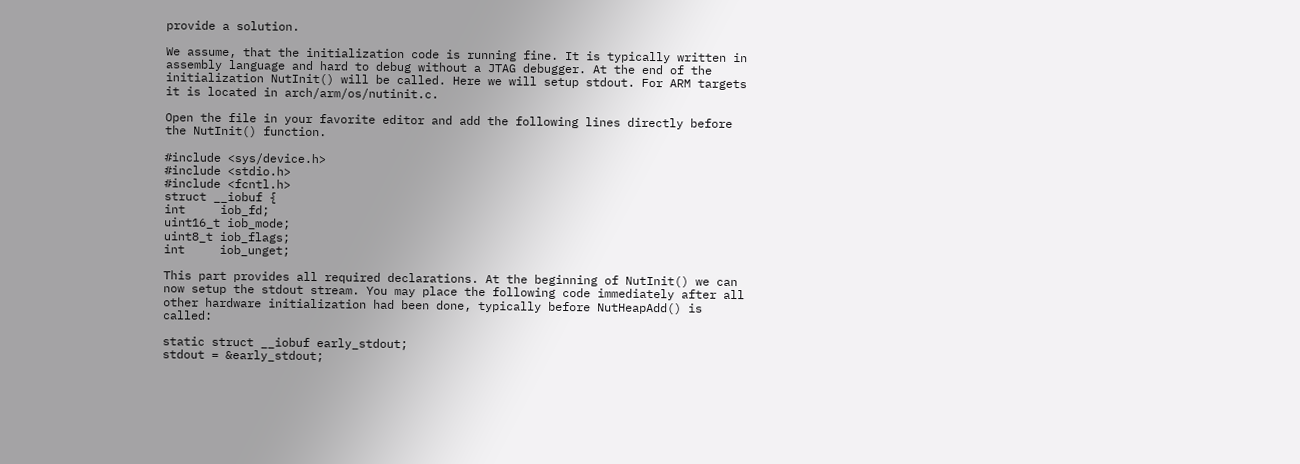provide a solution.

We assume, that the initialization code is running fine. It is typically written in assembly language and hard to debug without a JTAG debugger. At the end of the initialization NutInit() will be called. Here we will setup stdout. For ARM targets it is located in arch/arm/os/nutinit.c.

Open the file in your favorite editor and add the following lines directly before the NutInit() function.

#include <sys/device.h>
#include <stdio.h>
#include <fcntl.h>
struct __iobuf {
int     iob_fd;
uint16_t iob_mode;
uint8_t iob_flags;
int     iob_unget;

This part provides all required declarations. At the beginning of NutInit() we can now setup the stdout stream. You may place the following code immediately after all other hardware initialization had been done, typically before NutHeapAdd() is called:

static struct __iobuf early_stdout;
stdout = &early_stdout;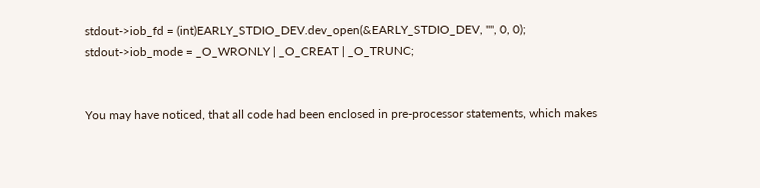stdout->iob_fd = (int)EARLY_STDIO_DEV.dev_open(&EARLY_STDIO_DEV, "", 0, 0);
stdout->iob_mode = _O_WRONLY | _O_CREAT | _O_TRUNC;


You may have noticed, that all code had been enclosed in pre-processor statements, which makes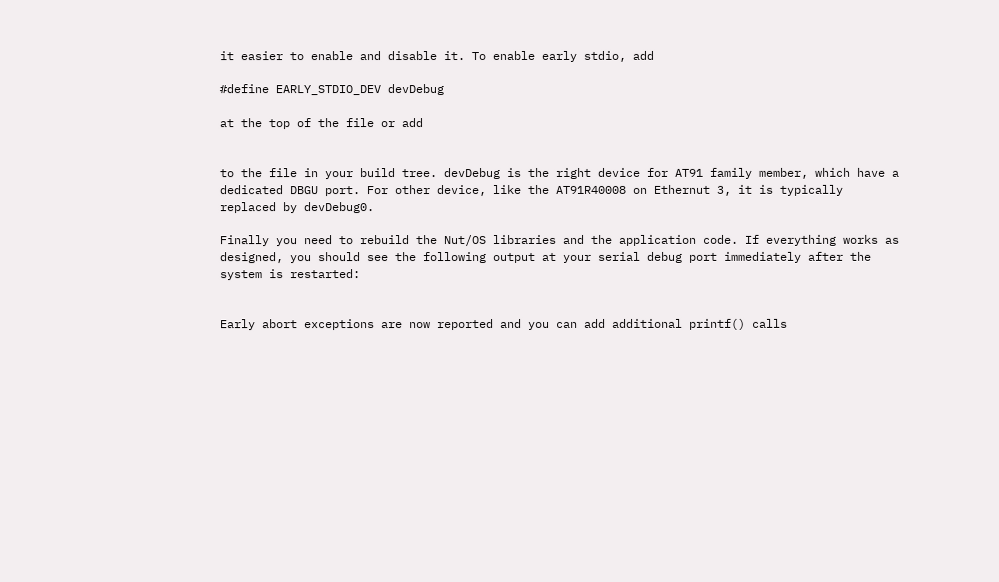it easier to enable and disable it. To enable early stdio, add

#define EARLY_STDIO_DEV devDebug

at the top of the file or add


to the file in your build tree. devDebug is the right device for AT91 family member, which have a dedicated DBGU port. For other device, like the AT91R40008 on Ethernut 3, it is typically replaced by devDebug0.

Finally you need to rebuild the Nut/OS libraries and the application code. If everything works as designed, you should see the following output at your serial debug port immediately after the system is restarted:


Early abort exceptions are now reported and you can add additional printf() calls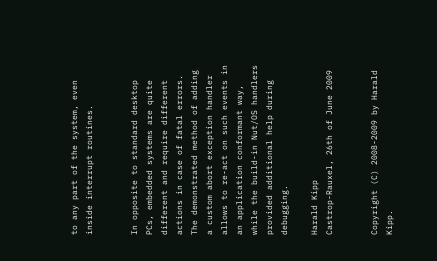to any part of the system, even inside interrupt routines.


In opposite to standard desktop PCs, embedded systems are quite different and require different actions in case of fatal errors. The demonstrated method of adding a custom abort exception handler allows to re-act on such events in an application conformant way, while the build-in Nut/OS handlers provided additional help during debugging.

Harald Kipp
Castrop-Rauxel, 26th of June 2009


Copyright (C) 2008-2009 by Harald Kipp.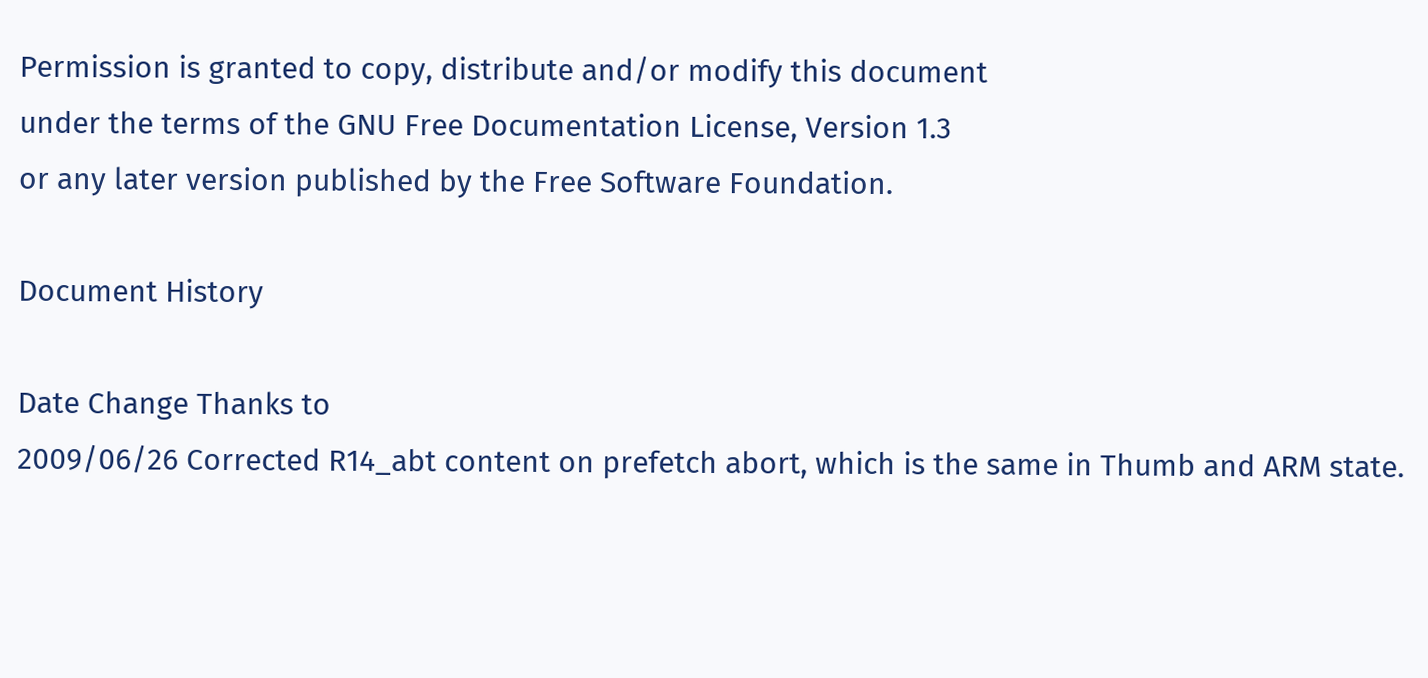Permission is granted to copy, distribute and/or modify this document
under the terms of the GNU Free Documentation License, Version 1.3
or any later version published by the Free Software Foundation.

Document History

Date Change Thanks to
2009/06/26 Corrected R14_abt content on prefetch abort, which is the same in Thumb and ARM state.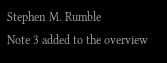Stephen M. Rumble
Note 3 added to the overview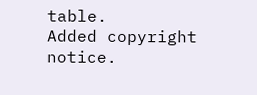table.
Added copyright notice.